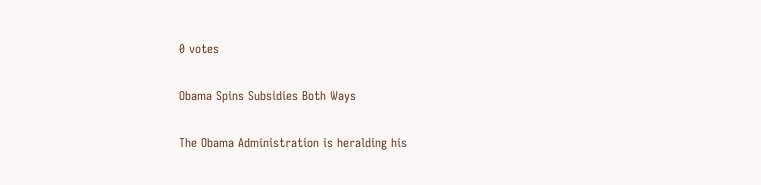0 votes

Obama Spins Subsidies Both Ways

The Obama Administration is heralding his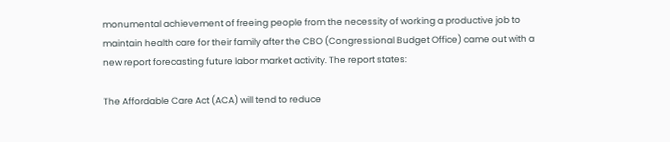monumental achievement of freeing people from the necessity of working a productive job to maintain health care for their family after the CBO (Congressional Budget Office) came out with a new report forecasting future labor market activity. The report states:

The Affordable Care Act (ACA) will tend to reduce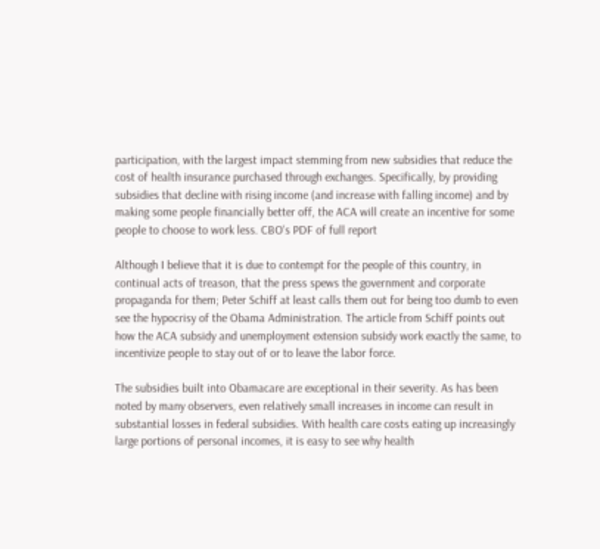participation, with the largest impact stemming from new subsidies that reduce the cost of health insurance purchased through exchanges. Specifically, by providing subsidies that decline with rising income (and increase with falling income) and by making some people financially better off, the ACA will create an incentive for some people to choose to work less. CBO's PDF of full report

Although I believe that it is due to contempt for the people of this country, in continual acts of treason, that the press spews the government and corporate propaganda for them; Peter Schiff at least calls them out for being too dumb to even see the hypocrisy of the Obama Administration. The article from Schiff points out how the ACA subsidy and unemployment extension subsidy work exactly the same, to incentivize people to stay out of or to leave the labor force.

The subsidies built into Obamacare are exceptional in their severity. As has been noted by many observers, even relatively small increases in income can result in substantial losses in federal subsidies. With health care costs eating up increasingly large portions of personal incomes, it is easy to see why health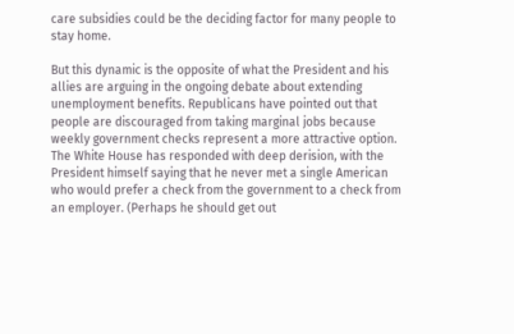care subsidies could be the deciding factor for many people to stay home.

But this dynamic is the opposite of what the President and his allies are arguing in the ongoing debate about extending unemployment benefits. Republicans have pointed out that people are discouraged from taking marginal jobs because weekly government checks represent a more attractive option. The White House has responded with deep derision, with the President himself saying that he never met a single American who would prefer a check from the government to a check from an employer. (Perhaps he should get out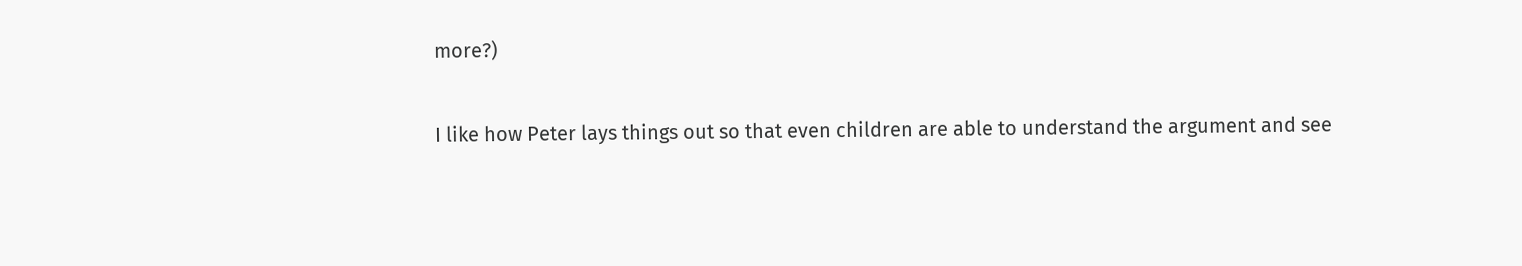more?)

I like how Peter lays things out so that even children are able to understand the argument and see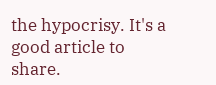the hypocrisy. It's a good article to share.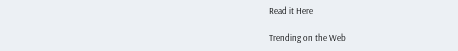Read it Here

Trending on the Web